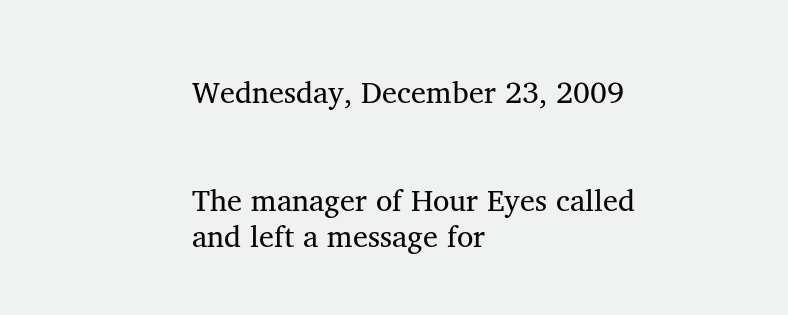Wednesday, December 23, 2009


The manager of Hour Eyes called and left a message for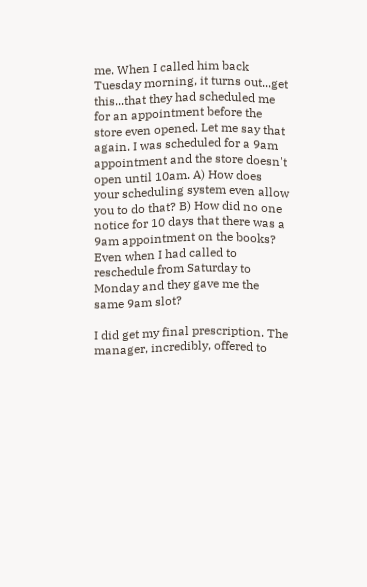me. When I called him back Tuesday morning, it turns out...get this...that they had scheduled me for an appointment before the store even opened. Let me say that again. I was scheduled for a 9am appointment and the store doesn't open until 10am. A) How does your scheduling system even allow you to do that? B) How did no one notice for 10 days that there was a 9am appointment on the books? Even when I had called to reschedule from Saturday to Monday and they gave me the same 9am slot?

I did get my final prescription. The manager, incredibly, offered to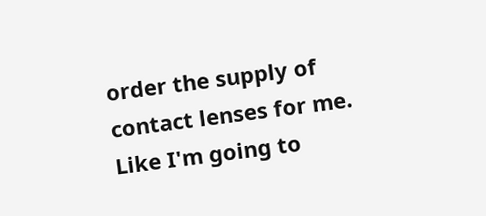order the supply of contact lenses for me. Like I'm going to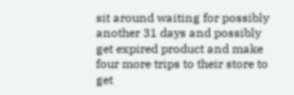sit around waiting for possibly another 31 days and possibly get expired product and make four more trips to their store to get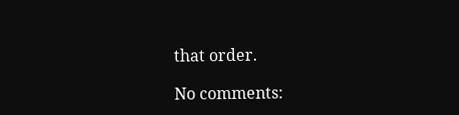that order.

No comments: